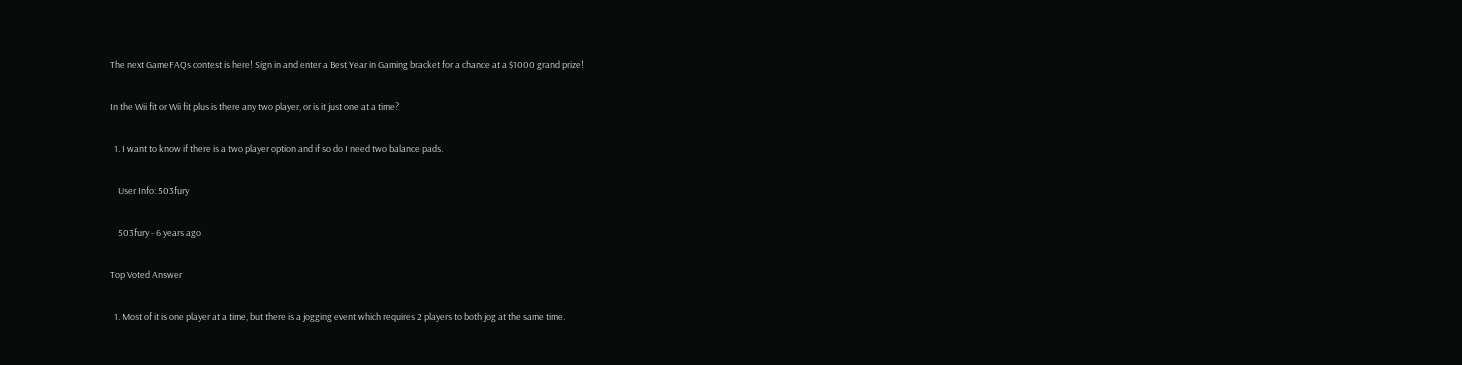The next GameFAQs contest is here! Sign in and enter a Best Year in Gaming bracket for a chance at a $1000 grand prize!

In the Wii fit or Wii fit plus is there any two player, or is it just one at a time?

  1. I want to know if there is a two player option and if so do I need two balance pads.

    User Info: 503fury

    503fury - 6 years ago

Top Voted Answer

  1. Most of it is one player at a time, but there is a jogging event which requires 2 players to both jog at the same time.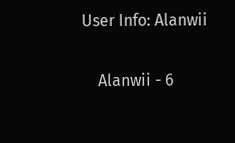User Info: Alanwii

    Alanwii - 6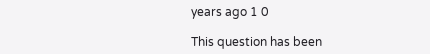years ago 1 0

This question has been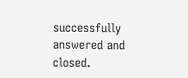successfully answered and closed.